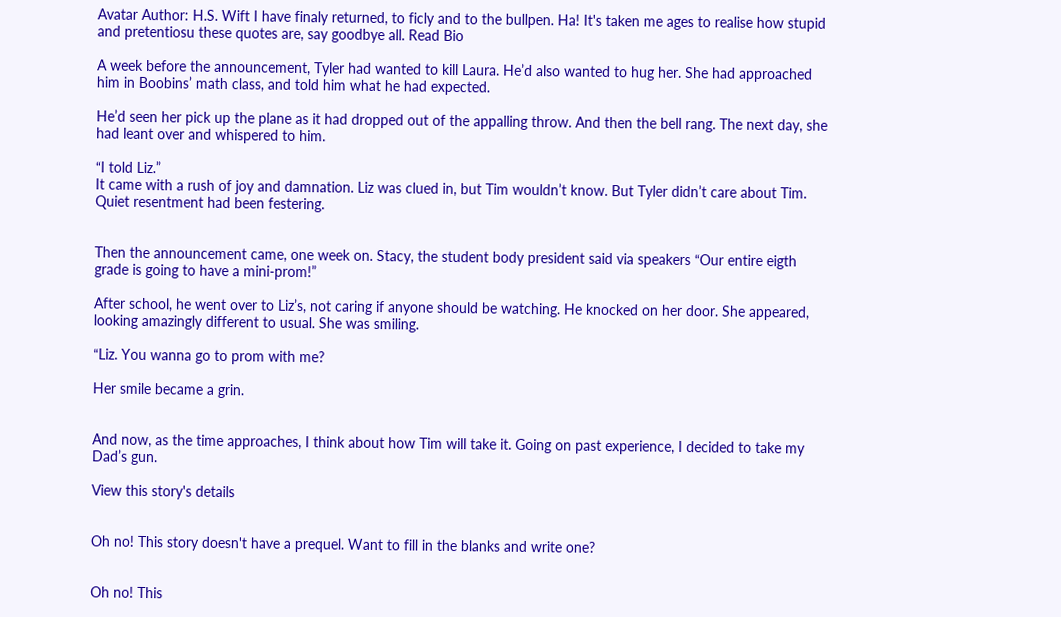Avatar Author: H.S. Wift I have finaly returned, to ficly and to the bullpen. Ha! It's taken me ages to realise how stupid and pretentiosu these quotes are, say goodbye all. Read Bio

A week before the announcement, Tyler had wanted to kill Laura. He’d also wanted to hug her. She had approached him in Boobins’ math class, and told him what he had expected.

He’d seen her pick up the plane as it had dropped out of the appalling throw. And then the bell rang. The next day, she had leant over and whispered to him.

“I told Liz.”
It came with a rush of joy and damnation. Liz was clued in, but Tim wouldn’t know. But Tyler didn’t care about Tim. Quiet resentment had been festering.


Then the announcement came, one week on. Stacy, the student body president said via speakers “Our entire eigth grade is going to have a mini-prom!”

After school, he went over to Liz’s, not caring if anyone should be watching. He knocked on her door. She appeared, looking amazingly different to usual. She was smiling.

“Liz. You wanna go to prom with me?

Her smile became a grin.


And now, as the time approaches, I think about how Tim will take it. Going on past experience, I decided to take my Dad’s gun.

View this story's details


Oh no! This story doesn't have a prequel. Want to fill in the blanks and write one?


Oh no! This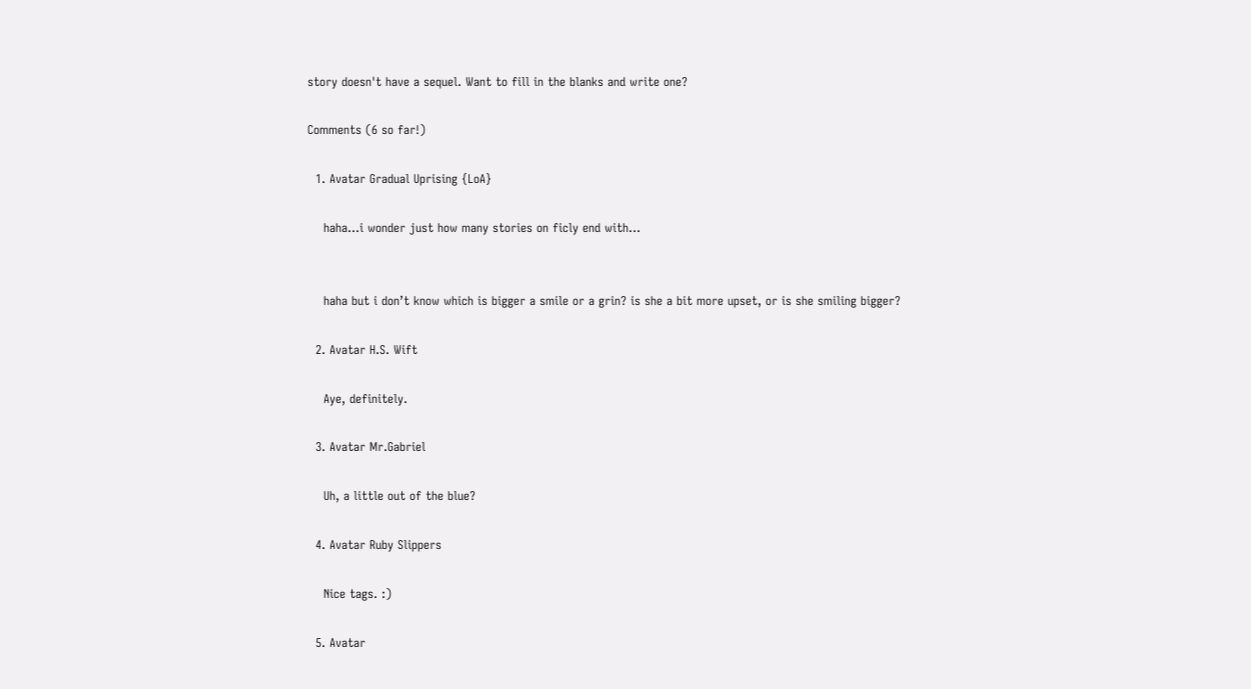story doesn't have a sequel. Want to fill in the blanks and write one?

Comments (6 so far!)

  1. Avatar Gradual Uprising {LoA}

    haha…i wonder just how many stories on ficly end with…


    haha but i don’t know which is bigger a smile or a grin? is she a bit more upset, or is she smiling bigger?

  2. Avatar H.S. Wift

    Aye, definitely.

  3. Avatar Mr.Gabriel

    Uh, a little out of the blue?

  4. Avatar Ruby Slippers

    Nice tags. :)

  5. Avatar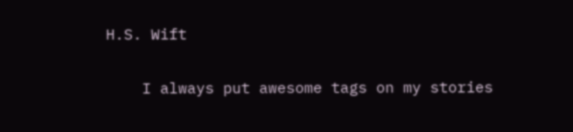H.S. Wift

    I always put awesome tags on my stories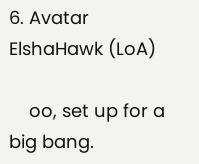6. Avatar ElshaHawk (LoA)

    oo, set up for a big bang.